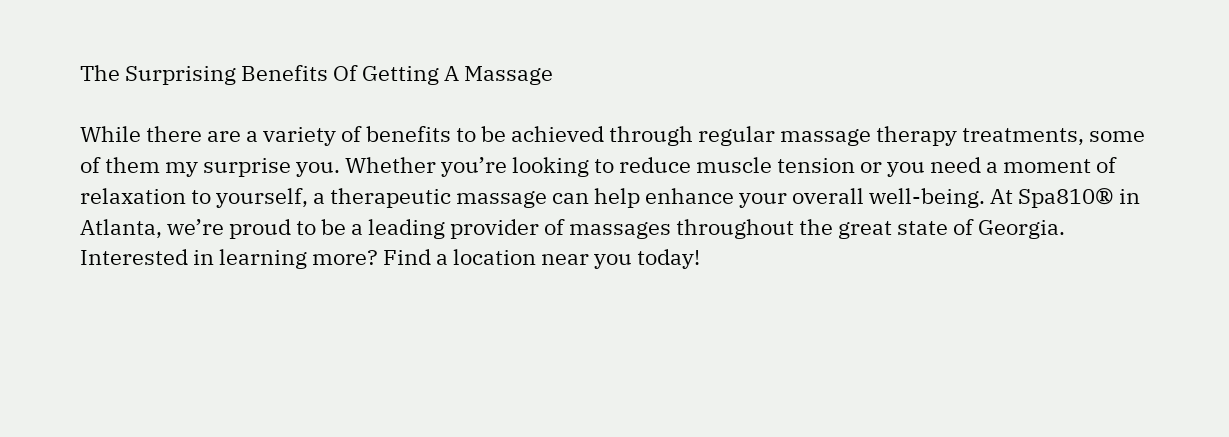The Surprising Benefits Of Getting A Massage

While there are a variety of benefits to be achieved through regular massage therapy treatments, some of them my surprise you. Whether you’re looking to reduce muscle tension or you need a moment of relaxation to yourself, a therapeutic massage can help enhance your overall well-being. At Spa810® in Atlanta, we’re proud to be a leading provider of massages throughout the great state of Georgia. Interested in learning more? Find a location near you today!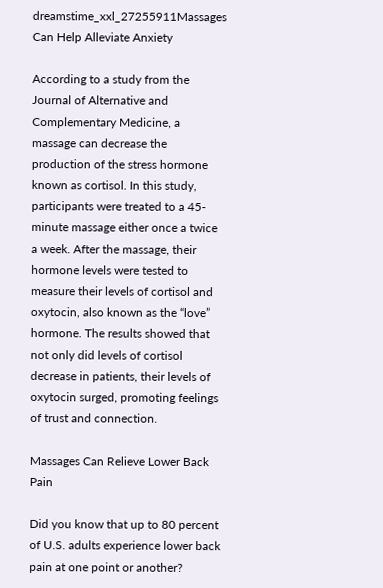dreamstime_xxl_27255911Massages Can Help Alleviate Anxiety

According to a study from the Journal of Alternative and Complementary Medicine, a massage can decrease the production of the stress hormone known as cortisol. In this study, participants were treated to a 45-minute massage either once a twice a week. After the massage, their hormone levels were tested to measure their levels of cortisol and oxytocin, also known as the “love” hormone. The results showed that not only did levels of cortisol decrease in patients, their levels of oxytocin surged, promoting feelings of trust and connection.

Massages Can Relieve Lower Back Pain

Did you know that up to 80 percent of U.S. adults experience lower back pain at one point or another?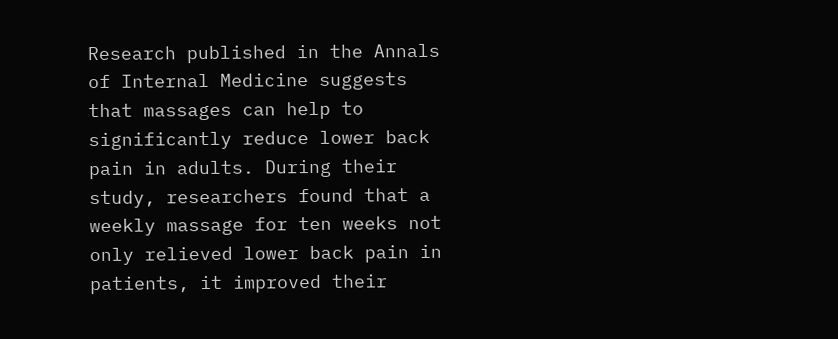Research published in the Annals of Internal Medicine suggests that massages can help to significantly reduce lower back pain in adults. During their study, researchers found that a weekly massage for ten weeks not only relieved lower back pain in patients, it improved their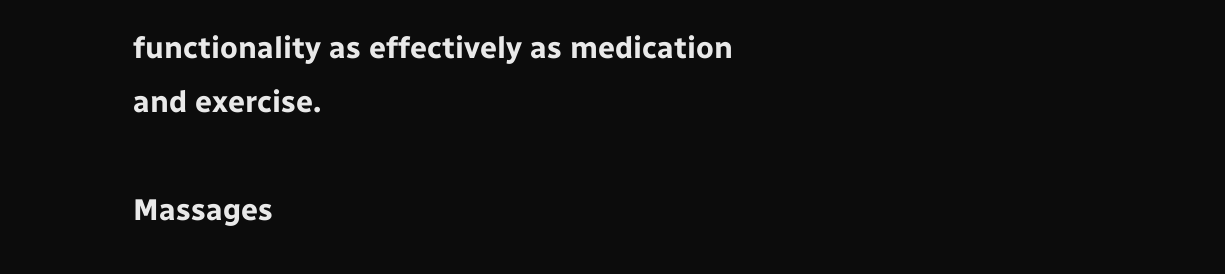functionality as effectively as medication and exercise.

Massages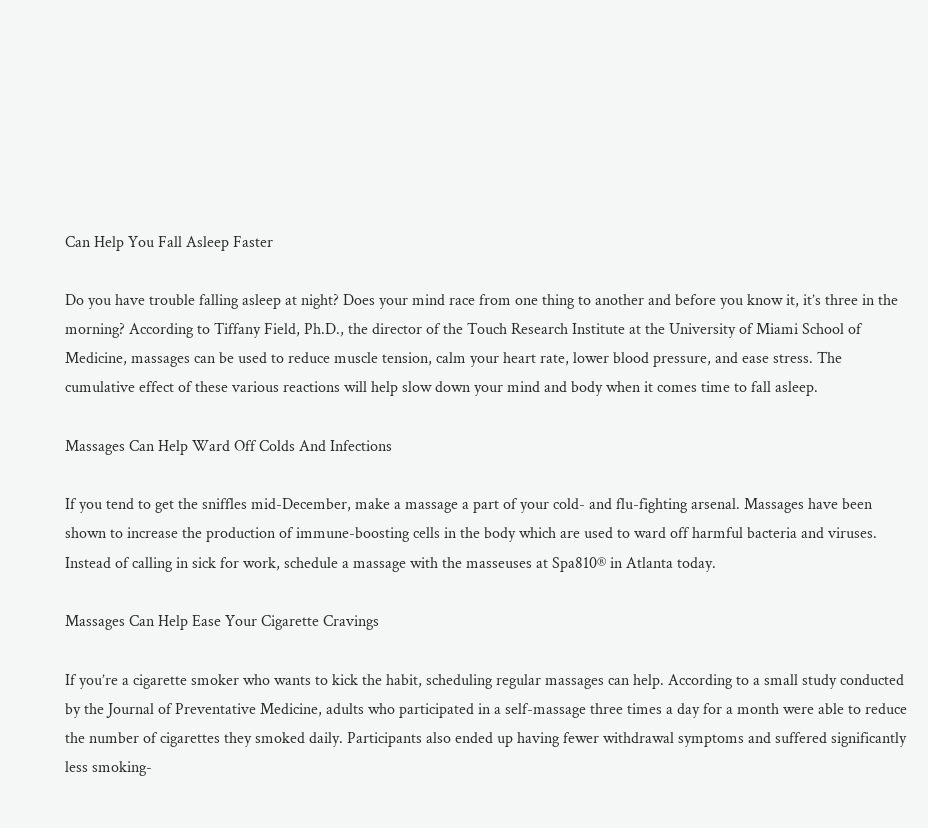Can Help You Fall Asleep Faster

Do you have trouble falling asleep at night? Does your mind race from one thing to another and before you know it, it’s three in the morning? According to Tiffany Field, Ph.D., the director of the Touch Research Institute at the University of Miami School of Medicine, massages can be used to reduce muscle tension, calm your heart rate, lower blood pressure, and ease stress. The cumulative effect of these various reactions will help slow down your mind and body when it comes time to fall asleep.

Massages Can Help Ward Off Colds And Infections

If you tend to get the sniffles mid-December, make a massage a part of your cold- and flu-fighting arsenal. Massages have been shown to increase the production of immune-boosting cells in the body which are used to ward off harmful bacteria and viruses. Instead of calling in sick for work, schedule a massage with the masseuses at Spa810® in Atlanta today.

Massages Can Help Ease Your Cigarette Cravings

If you’re a cigarette smoker who wants to kick the habit, scheduling regular massages can help. According to a small study conducted by the Journal of Preventative Medicine, adults who participated in a self-massage three times a day for a month were able to reduce the number of cigarettes they smoked daily. Participants also ended up having fewer withdrawal symptoms and suffered significantly less smoking-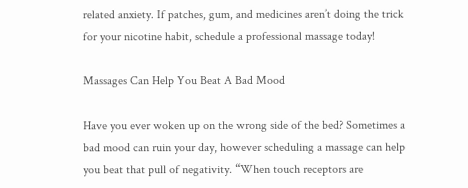related anxiety. If patches, gum, and medicines aren’t doing the trick for your nicotine habit, schedule a professional massage today!

Massages Can Help You Beat A Bad Mood

Have you ever woken up on the wrong side of the bed? Sometimes a bad mood can ruin your day, however scheduling a massage can help you beat that pull of negativity. “When touch receptors are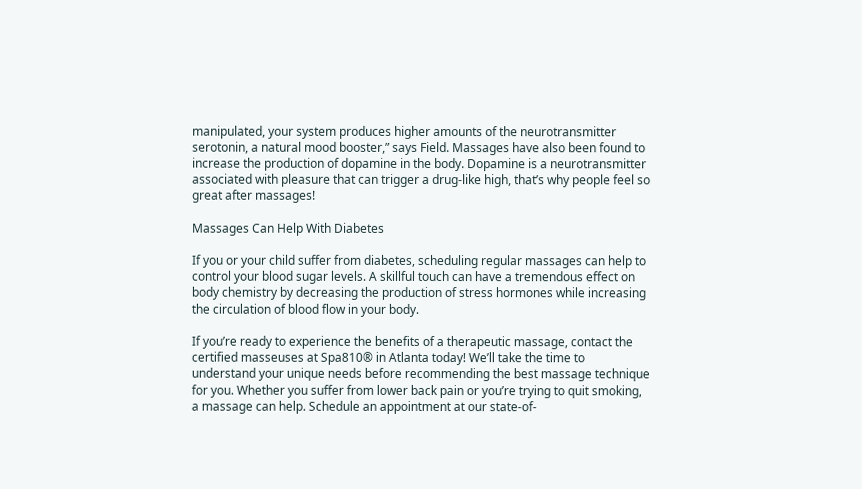manipulated, your system produces higher amounts of the neurotransmitter serotonin, a natural mood booster,” says Field. Massages have also been found to increase the production of dopamine in the body. Dopamine is a neurotransmitter associated with pleasure that can trigger a drug-like high, that’s why people feel so great after massages!

Massages Can Help With Diabetes

If you or your child suffer from diabetes, scheduling regular massages can help to control your blood sugar levels. A skillful touch can have a tremendous effect on body chemistry by decreasing the production of stress hormones while increasing the circulation of blood flow in your body.

If you’re ready to experience the benefits of a therapeutic massage, contact the certified masseuses at Spa810® in Atlanta today! We’ll take the time to understand your unique needs before recommending the best massage technique for you. Whether you suffer from lower back pain or you’re trying to quit smoking, a massage can help. Schedule an appointment at our state-of-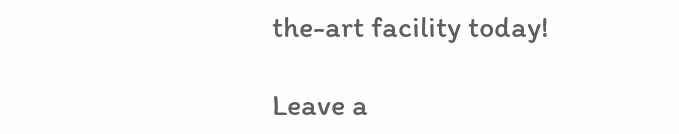the-art facility today!

Leave a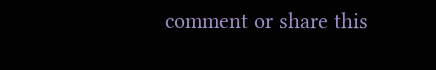comment or share this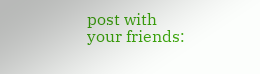post with your friends: